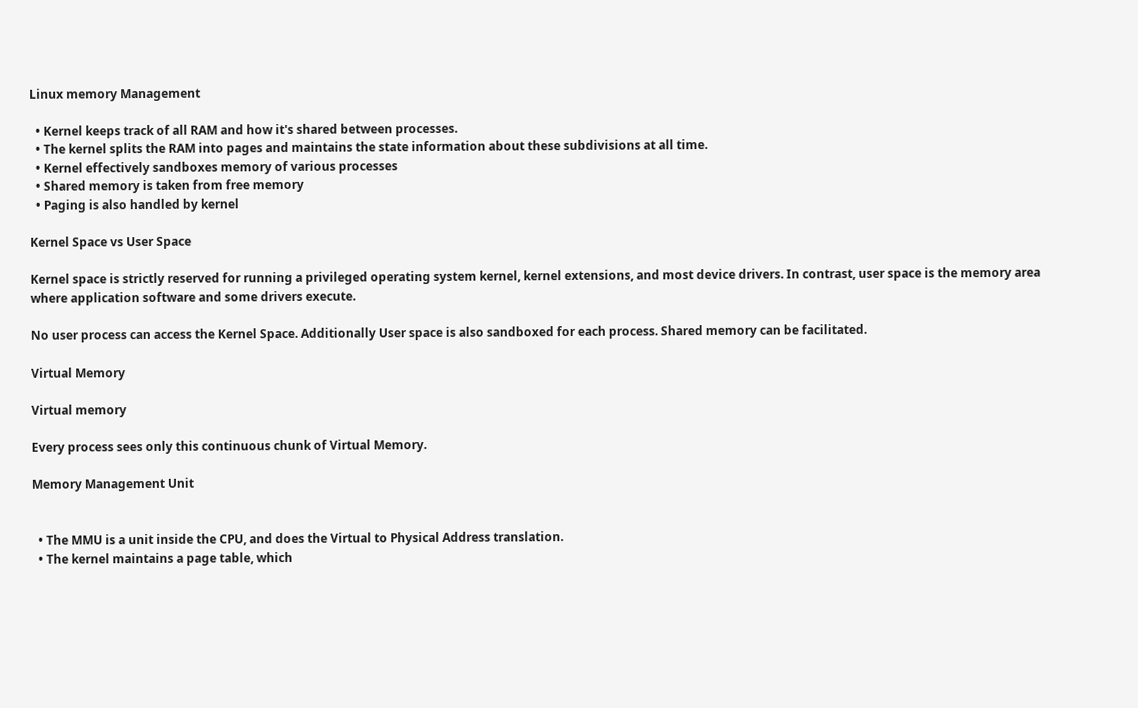Linux memory Management

  • Kernel keeps track of all RAM and how it's shared between processes.
  • The kernel splits the RAM into pages and maintains the state information about these subdivisions at all time.
  • Kernel effectively sandboxes memory of various processes
  • Shared memory is taken from free memory
  • Paging is also handled by kernel

Kernel Space vs User Space

Kernel space is strictly reserved for running a privileged operating system kernel, kernel extensions, and most device drivers. In contrast, user space is the memory area where application software and some drivers execute.

No user process can access the Kernel Space. Additionally User space is also sandboxed for each process. Shared memory can be facilitated.

Virtual Memory

Virtual memory

Every process sees only this continuous chunk of Virtual Memory.

Memory Management Unit


  • The MMU is a unit inside the CPU, and does the Virtual to Physical Address translation.
  • The kernel maintains a page table, which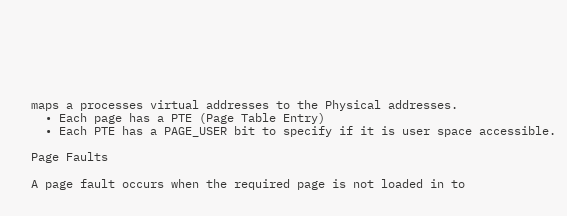maps a processes virtual addresses to the Physical addresses.
  • Each page has a PTE (Page Table Entry)
  • Each PTE has a PAGE_USER bit to specify if it is user space accessible.

Page Faults

A page fault occurs when the required page is not loaded in to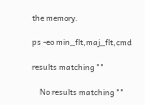the memory.

ps -eo min_flt,maj_flt,cmd

results matching ""

    No results matching ""